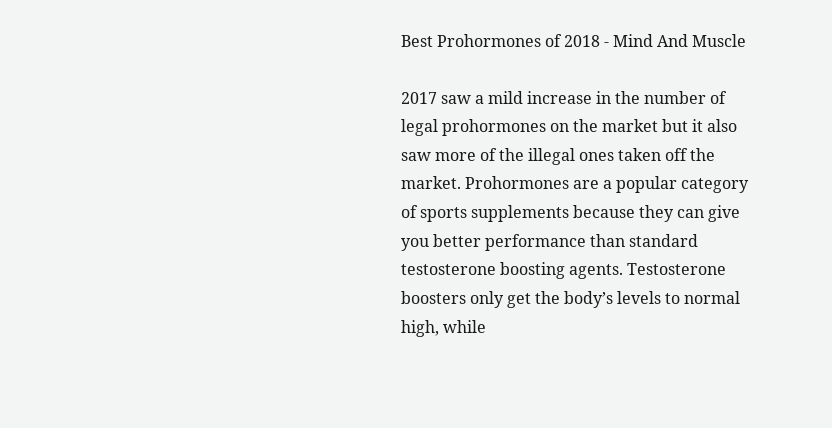Best Prohormones of 2018 - Mind And Muscle

2017 saw a mild increase in the number of legal prohormones on the market but it also saw more of the illegal ones taken off the market. Prohormones are a popular category of sports supplements because they can give you better performance than standard testosterone boosting agents. Testosterone boosters only get the body’s levels to normal high, while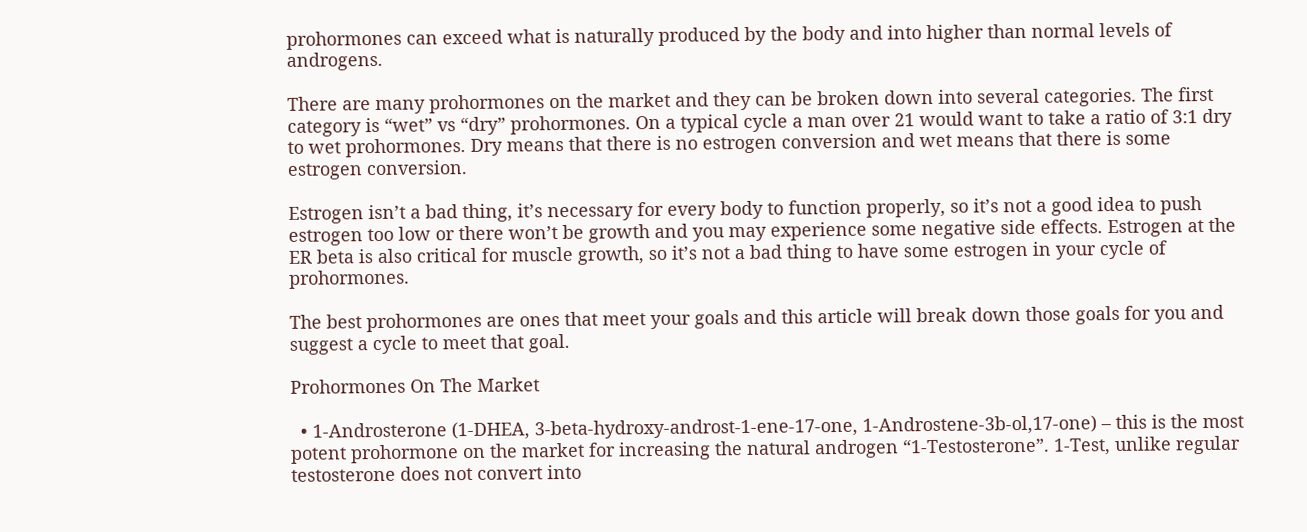prohormones can exceed what is naturally produced by the body and into higher than normal levels of androgens.

There are many prohormones on the market and they can be broken down into several categories. The first category is “wet” vs “dry” prohormones. On a typical cycle a man over 21 would want to take a ratio of 3:1 dry to wet prohormones. Dry means that there is no estrogen conversion and wet means that there is some estrogen conversion.

Estrogen isn’t a bad thing, it’s necessary for every body to function properly, so it’s not a good idea to push estrogen too low or there won’t be growth and you may experience some negative side effects. Estrogen at the ER beta is also critical for muscle growth, so it’s not a bad thing to have some estrogen in your cycle of prohormones.

The best prohormones are ones that meet your goals and this article will break down those goals for you and suggest a cycle to meet that goal.

Prohormones On The Market

  • 1-Androsterone (1-DHEA, 3-beta-hydroxy-androst-1-ene-17-one, 1-Androstene-3b-ol,17-one) – this is the most potent prohormone on the market for increasing the natural androgen “1-Testosterone”. 1-Test, unlike regular testosterone does not convert into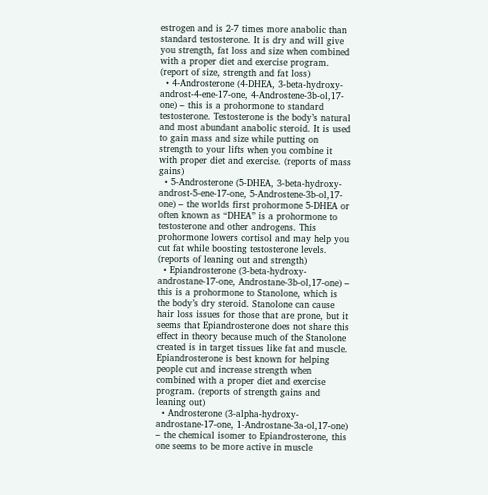estrogen and is 2-7 times more anabolic than standard testosterone. It is dry and will give you strength, fat loss and size when combined with a proper diet and exercise program. (report of size, strength and fat loss)
  • 4-Androsterone (4-DHEA, 3-beta-hydroxy-androst-4-ene-17-one, 4-Androstene-3b-ol,17-one) – this is a prohormone to standard testosterone. Testosterone is the body’s natural and most abundant anabolic steroid. It is used to gain mass and size while putting on strength to your lifts when you combine it with proper diet and exercise. (reports of mass gains)
  • 5-Androsterone (5-DHEA, 3-beta-hydroxy-androst-5-ene-17-one, 5-Androstene-3b-ol,17-one) – the worlds first prohormone 5-DHEA or often known as “DHEA” is a prohormone to testosterone and other androgens. This prohormone lowers cortisol and may help you cut fat while boosting testosterone levels. (reports of leaning out and strength)
  • Epiandrosterone (3-beta-hydroxy-androstane-17-one, Androstane-3b-ol,17-one) – this is a prohormone to Stanolone, which is the body’s dry steroid. Stanolone can cause hair loss issues for those that are prone, but it seems that Epiandrosterone does not share this effect in theory because much of the Stanolone created is in target tissues like fat and muscle. Epiandrosterone is best known for helping people cut and increase strength when combined with a proper diet and exercise program. (reports of strength gains and leaning out)
  • Androsterone (3-alpha-hydroxy-androstane-17-one, 1-Androstane-3a-ol,17-one) – the chemical isomer to Epiandrosterone, this one seems to be more active in muscle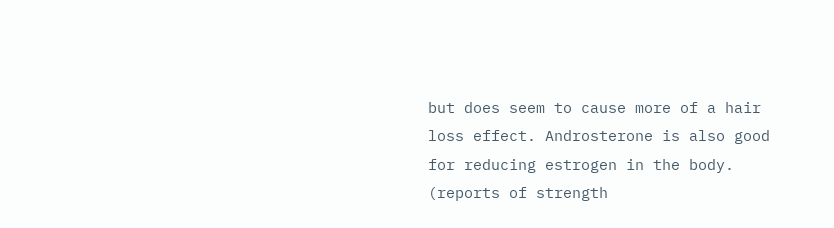but does seem to cause more of a hair loss effect. Androsterone is also good for reducing estrogen in the body. (reports of strength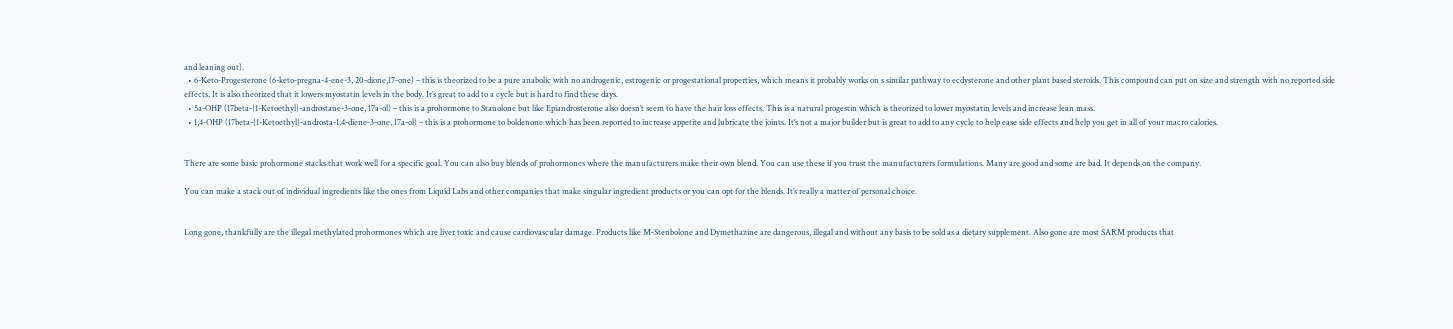and leaning out).
  • 6-Keto-Progesterone (6-keto-pregna-4-ene-3, 20-dione,17-one) – this is theorized to be a pure anabolic with no androgenic, estrogenic or progestational properties, which means it probably works on s similar pathway to ecdysterone and other plant based steroids. This compound can put on size and strength with no reported side effects. It is also theorized that it lowers myostatin levels in the body. It’s great to add to a cycle but is hard to find these days.
  • 5a-OHP (17beta-{1-Ketoethyl}-androstane-3-one, 17a-ol) – this is a prohormone to Stanolone but like Epiandrosterone also doesn’t seem to have the hair loss effects. This is a natural progestin which is theorized to lower myostatin levels and increase lean mass.
  • 1,4-OHP (17beta-{1-Ketoethyl}-androsta-1,4-diene-3-one, 17a-ol) – this is a prohormone to boldenone which has been reported to increase appetite and lubricate the joints. It’s not a major builder but is great to add to any cycle to help ease side effects and help you get in all of your macro calories.


There are some basic prohormone stacks that work well for a specific goal. You can also buy blends of prohormones where the manufacturers make their own blend. You can use these if you trust the manufacturers formulations. Many are good and some are bad. It depends on the company.

You can make a stack out of individual ingredients like the ones from Liquid Labs and other companies that make singular ingredient products or you can opt for the blends. It’s really a matter of personal choice.


Long gone, thankfully are the illegal methylated prohormones which are liver toxic and cause cardiovascular damage. Products like M-Stenbolone and Dymethazine are dangerous, illegal and without any basis to be sold as a dietary supplement. Also gone are most SARM products that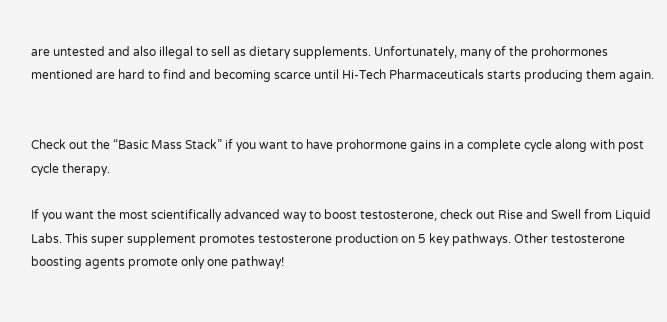are untested and also illegal to sell as dietary supplements. Unfortunately, many of the prohormones mentioned are hard to find and becoming scarce until Hi-Tech Pharmaceuticals starts producing them again.


Check out the “Basic Mass Stack” if you want to have prohormone gains in a complete cycle along with post cycle therapy.

If you want the most scientifically advanced way to boost testosterone, check out Rise and Swell from Liquid Labs. This super supplement promotes testosterone production on 5 key pathways. Other testosterone boosting agents promote only one pathway!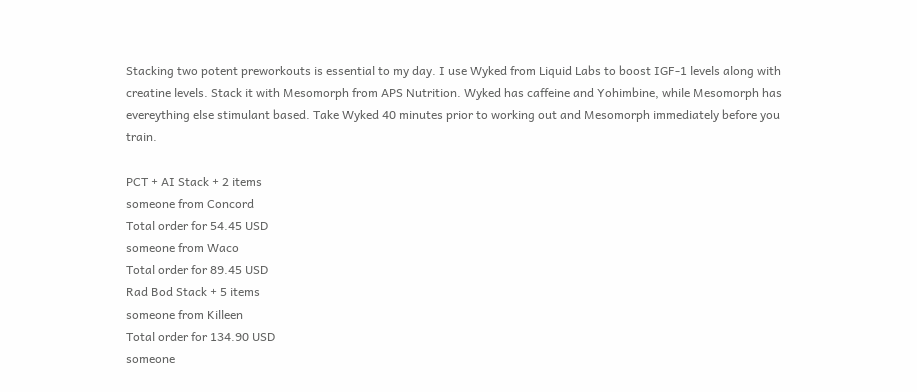Stacking two potent preworkouts is essential to my day. I use Wyked from Liquid Labs to boost IGF-1 levels along with creatine levels. Stack it with Mesomorph from APS Nutrition. Wyked has caffeine and Yohimbine, while Mesomorph has evereything else stimulant based. Take Wyked 40 minutes prior to working out and Mesomorph immediately before you train.

PCT + AI Stack + 2 items
someone from Concord
Total order for 54.45 USD
someone from Waco
Total order for 89.45 USD
Rad Bod Stack + 5 items
someone from Killeen
Total order for 134.90 USD
someone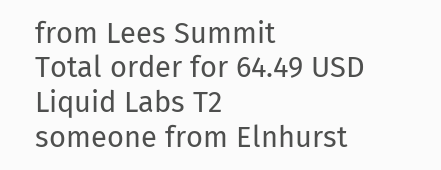from Lees Summit
Total order for 64.49 USD
Liquid Labs T2
someone from Elnhurst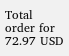Total order for 72.97 USD